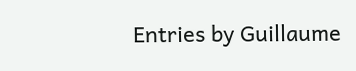Entries by Guillaume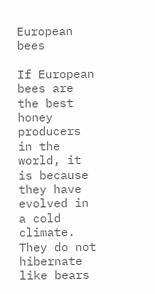European bees

If European bees are the best honey producers in the world, it is because they have evolved in a cold climate. They do not hibernate like bears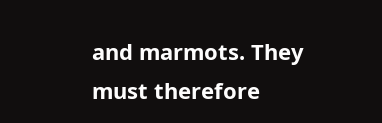and marmots. They must therefore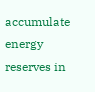accumulate energy reserves in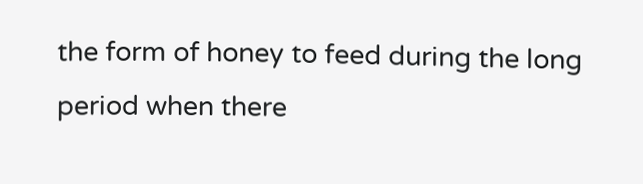the form of honey to feed during the long period when there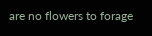are no flowers to forage